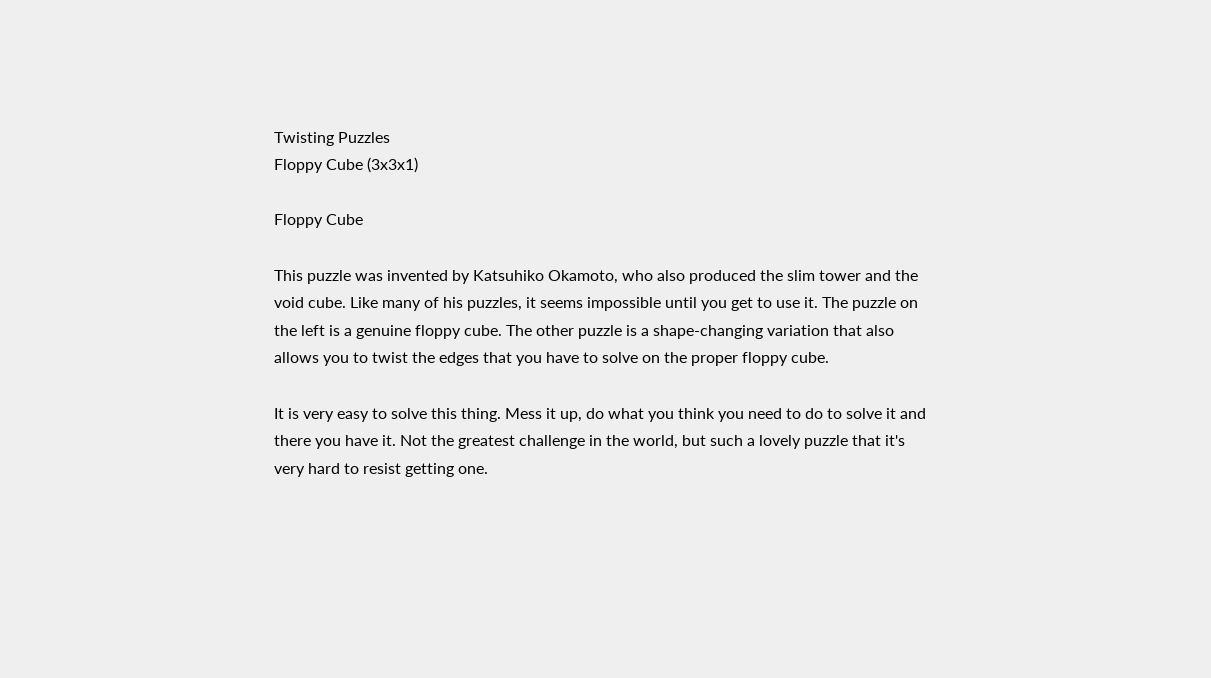Twisting Puzzles
Floppy Cube (3x3x1)

Floppy Cube

This puzzle was invented by Katsuhiko Okamoto, who also produced the slim tower and the void cube. Like many of his puzzles, it seems impossible until you get to use it. The puzzle on the left is a genuine floppy cube. The other puzzle is a shape-changing variation that also allows you to twist the edges that you have to solve on the proper floppy cube.

It is very easy to solve this thing. Mess it up, do what you think you need to do to solve it and there you have it. Not the greatest challenge in the world, but such a lovely puzzle that it's very hard to resist getting one.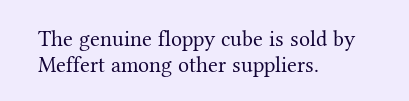The genuine floppy cube is sold by Meffert among other suppliers.